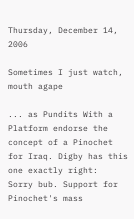Thursday, December 14, 2006

Sometimes I just watch, mouth agape

... as Pundits With a Platform endorse the concept of a Pinochet for Iraq. Digby has this one exactly right:
Sorry bub. Support for Pinochet's mass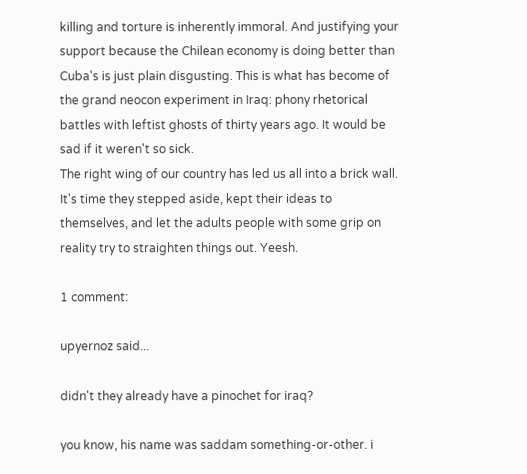killing and torture is inherently immoral. And justifying your support because the Chilean economy is doing better than Cuba's is just plain disgusting. This is what has become of the grand neocon experiment in Iraq: phony rhetorical battles with leftist ghosts of thirty years ago. It would be sad if it weren't so sick.
The right wing of our country has led us all into a brick wall. It's time they stepped aside, kept their ideas to themselves, and let the adults people with some grip on reality try to straighten things out. Yeesh.

1 comment:

upyernoz said...

didn't they already have a pinochet for iraq?

you know, his name was saddam something-or-other. i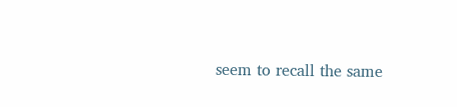seem to recall the same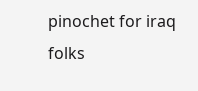pinochet for iraq folks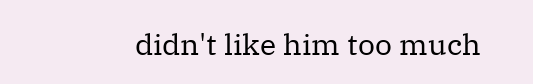didn't like him too much